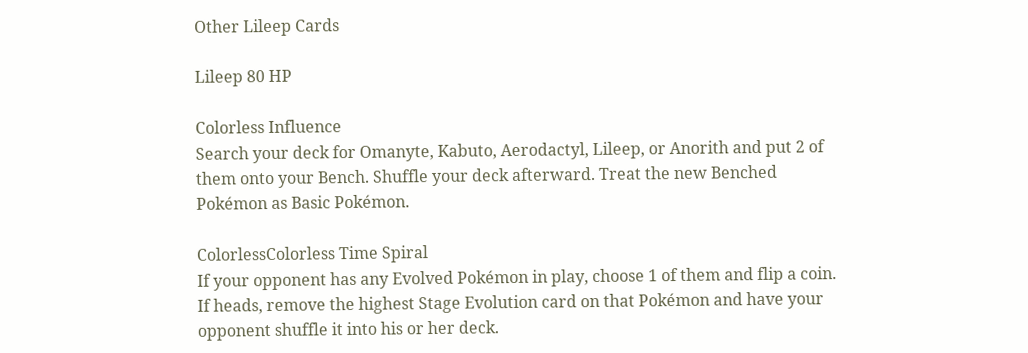Other Lileep Cards

Lileep 80 HP

Colorless Influence
Search your deck for Omanyte, Kabuto, Aerodactyl, Lileep, or Anorith and put 2 of them onto your Bench. Shuffle your deck afterward. Treat the new Benched Pokémon as Basic Pokémon.

ColorlessColorless Time Spiral
If your opponent has any Evolved Pokémon in play, choose 1 of them and flip a coin. If heads, remove the highest Stage Evolution card on that Pokémon and have your opponent shuffle it into his or her deck.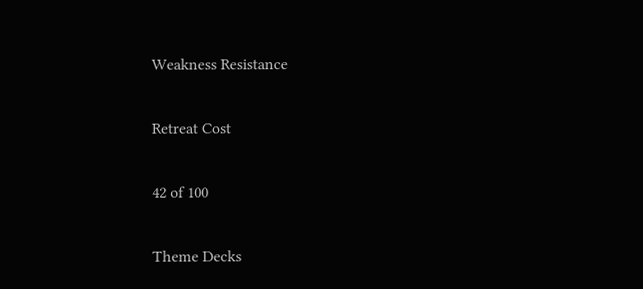Weakness Resistance

Retreat Cost

42 of 100

Theme Decks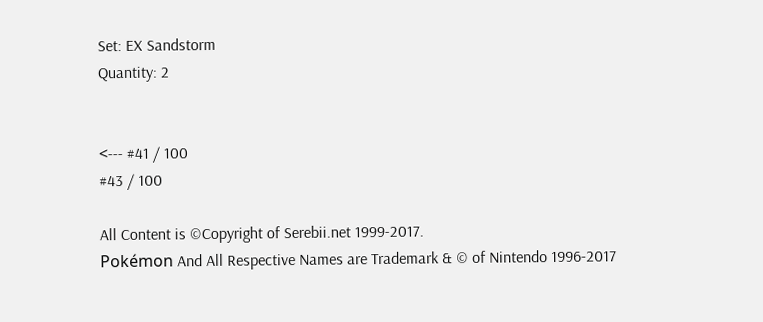Set: EX Sandstorm
Quantity: 2


<--- #41 / 100
#43 / 100

All Content is ©Copyright of Serebii.net 1999-2017.
Pokémon And All Respective Names are Trademark & © of Nintendo 1996-2017